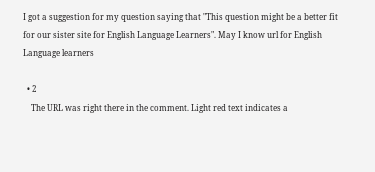I got a suggestion for my question saying that "This question might be a better fit for our sister site for English Language Learners". May I know url for English Language learners

  • 2
    The URL was right there in the comment. Light red text indicates a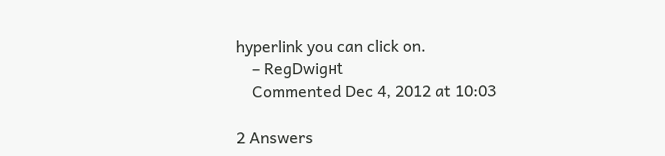hyperlink you can click on.
    – RegDwigнt
    Commented Dec 4, 2012 at 10:03

2 Answers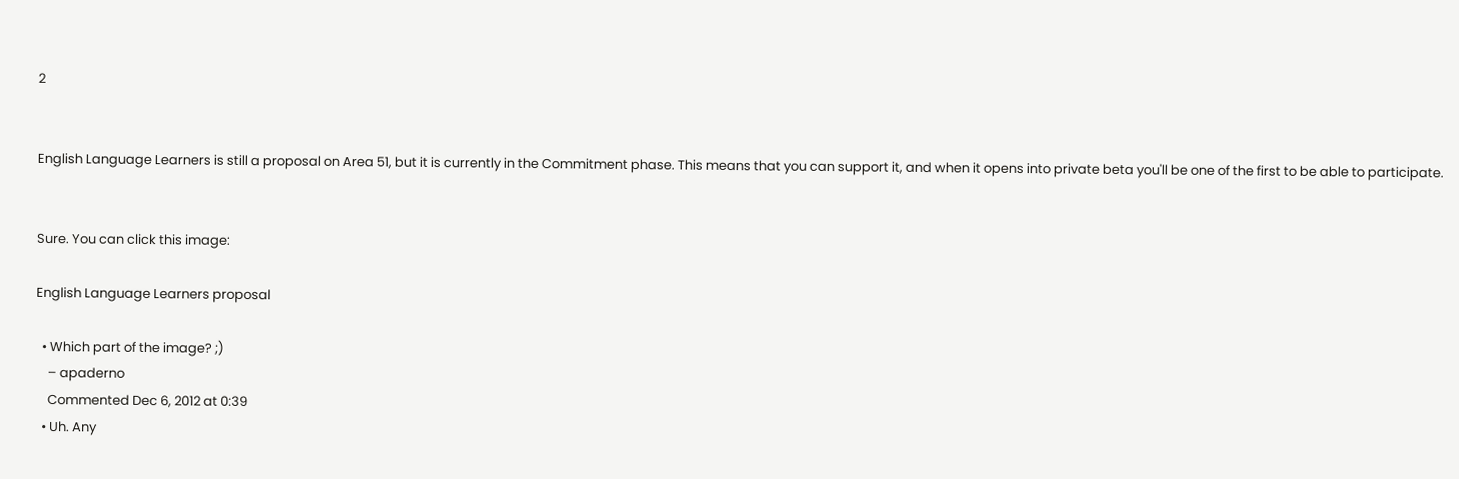2


English Language Learners is still a proposal on Area 51, but it is currently in the Commitment phase. This means that you can support it, and when it opens into private beta you'll be one of the first to be able to participate.


Sure. You can click this image:

English Language Learners proposal

  • Which part of the image? ;)
    – apaderno
    Commented Dec 6, 2012 at 0:39
  • Uh. Any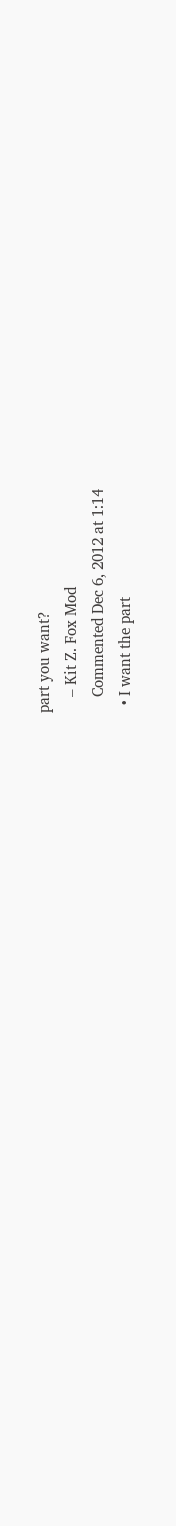part you want?
    – Kit Z. Fox Mod
    Commented Dec 6, 2012 at 1:14
  • I want the part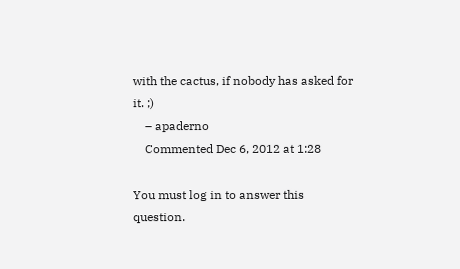with the cactus, if nobody has asked for it. ;)
    – apaderno
    Commented Dec 6, 2012 at 1:28

You must log in to answer this question.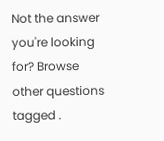Not the answer you're looking for? Browse other questions tagged .